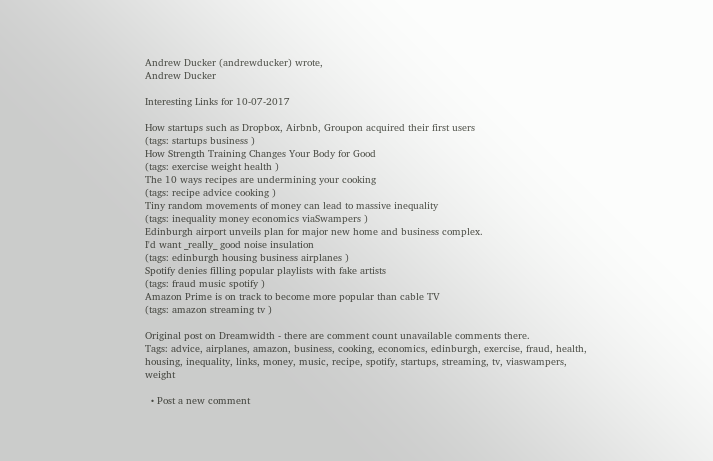Andrew Ducker (andrewducker) wrote,
Andrew Ducker

Interesting Links for 10-07-2017

How startups such as Dropbox, Airbnb, Groupon acquired their first users
(tags: startups business )
How Strength Training Changes Your Body for Good
(tags: exercise weight health )
The 10 ways recipes are undermining your cooking
(tags: recipe advice cooking )
Tiny random movements of money can lead to massive inequality
(tags: inequality money economics viaSwampers )
Edinburgh airport unveils plan for major new home and business complex.
I'd want _really_ good noise insulation
(tags: edinburgh housing business airplanes )
Spotify denies filling popular playlists with fake artists
(tags: fraud music spotify )
Amazon Prime is on track to become more popular than cable TV
(tags: amazon streaming tv )

Original post on Dreamwidth - there are comment count unavailable comments there.
Tags: advice, airplanes, amazon, business, cooking, economics, edinburgh, exercise, fraud, health, housing, inequality, links, money, music, recipe, spotify, startups, streaming, tv, viaswampers, weight

  • Post a new comment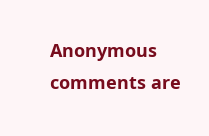Anonymous comments are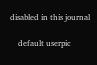disabled in this journal

    default userpic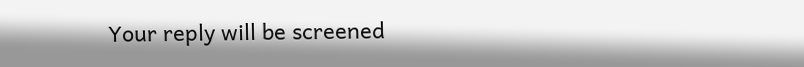Your reply will be screened